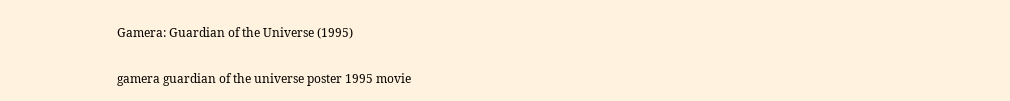Gamera: Guardian of the Universe (1995)

gamera guardian of the universe poster 1995 movie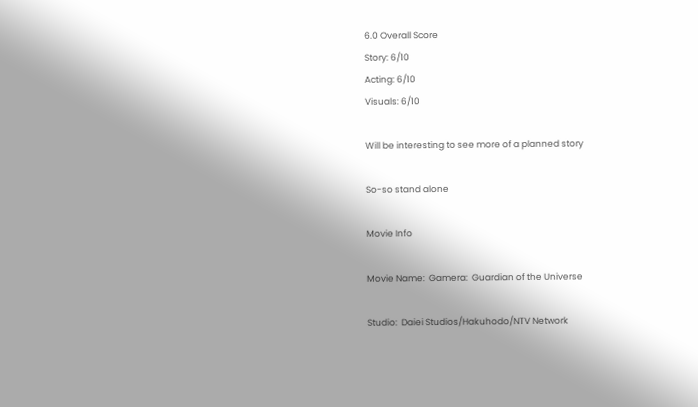6.0 Overall Score
Story: 6/10
Acting: 6/10
Visuals: 6/10

Will be interesting to see more of a planned story

So-so stand alone

Movie Info

Movie Name:  Gamera:  Guardian of the Universe

Studio:  Daiei Studios/Hakuhodo/NTV Network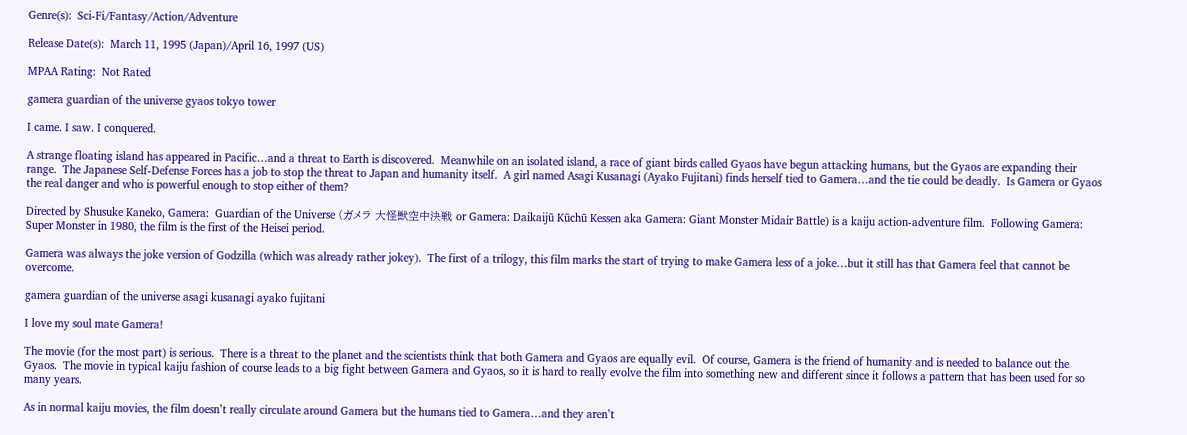Genre(s):  Sci-Fi/Fantasy/Action/Adventure

Release Date(s):  March 11, 1995 (Japan)/April 16, 1997 (US)

MPAA Rating:  Not Rated

gamera guardian of the universe gyaos tokyo tower

I came. I saw. I conquered.

A strange floating island has appeared in Pacific…and a threat to Earth is discovered.  Meanwhile on an isolated island, a race of giant birds called Gyaos have begun attacking humans, but the Gyaos are expanding their range.  The Japanese Self-Defense Forces has a job to stop the threat to Japan and humanity itself.  A girl named Asagi Kusanagi (Ayako Fujitani) finds herself tied to Gamera…and the tie could be deadly.  Is Gamera or Gyaos the real danger and who is powerful enough to stop either of them?

Directed by Shusuke Kaneko, Gamera:  Guardian of the Universe (ガメラ 大怪獣空中決戦 or Gamera: Daikaijū Kūchū Kessen aka Gamera: Giant Monster Midair Battle) is a kaiju action-adventure film.  Following Gamera:  Super Monster in 1980, the film is the first of the Heisei period.

Gamera was always the joke version of Godzilla (which was already rather jokey).  The first of a trilogy, this film marks the start of trying to make Gamera less of a joke…but it still has that Gamera feel that cannot be overcome.

gamera guardian of the universe asagi kusanagi ayako fujitani

I love my soul mate Gamera!

The movie (for the most part) is serious.  There is a threat to the planet and the scientists think that both Gamera and Gyaos are equally evil.  Of course, Gamera is the friend of humanity and is needed to balance out the Gyaos.  The movie in typical kaiju fashion of course leads to a big fight between Gamera and Gyaos, so it is hard to really evolve the film into something new and different since it follows a pattern that has been used for so many years.

As in normal kaiju movies, the film doesn’t really circulate around Gamera but the humans tied to Gamera…and they aren’t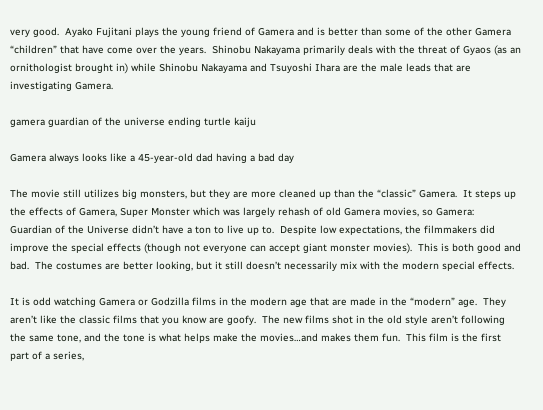very good.  Ayako Fujitani plays the young friend of Gamera and is better than some of the other Gamera “children” that have come over the years.  Shinobu Nakayama primarily deals with the threat of Gyaos (as an ornithologist brought in) while Shinobu Nakayama and Tsuyoshi Ihara are the male leads that are investigating Gamera.

gamera guardian of the universe ending turtle kaiju

Gamera always looks like a 45-year-old dad having a bad day

The movie still utilizes big monsters, but they are more cleaned up than the “classic” Gamera.  It steps up the effects of Gamera, Super Monster which was largely rehash of old Gamera movies, so Gamera:  Guardian of the Universe didn’t have a ton to live up to.  Despite low expectations, the filmmakers did improve the special effects (though not everyone can accept giant monster movies).  This is both good and bad.  The costumes are better looking, but it still doesn’t necessarily mix with the modern special effects.

It is odd watching Gamera or Godzilla films in the modern age that are made in the “modern” age.  They aren’t like the classic films that you know are goofy.  The new films shot in the old style aren’t following the same tone, and the tone is what helps make the movies…and makes them fun.  This film is the first part of a series,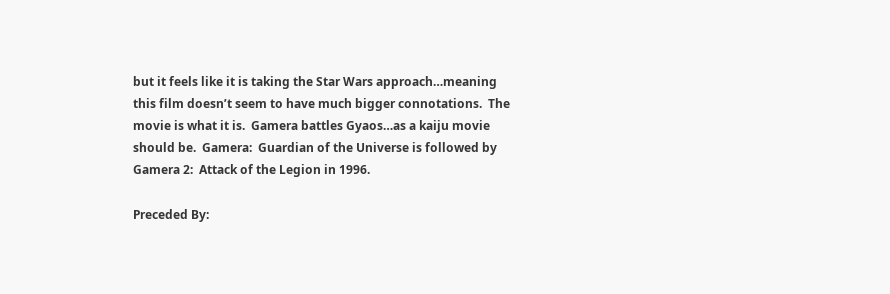but it feels like it is taking the Star Wars approach…meaning this film doesn’t seem to have much bigger connotations.  The movie is what it is.  Gamera battles Gyaos…as a kaiju movie should be.  Gamera:  Guardian of the Universe is followed by Gamera 2:  Attack of the Legion in 1996.

Preceded By: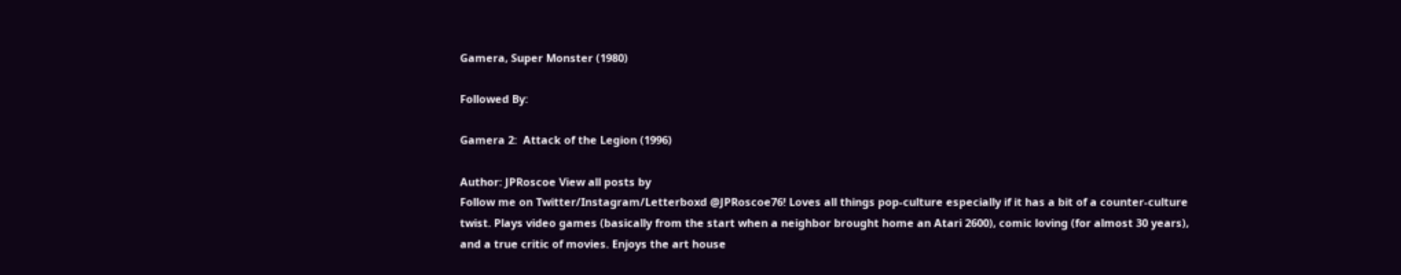Gamera, Super Monster (1980)

Followed By:

Gamera 2:  Attack of the Legion (1996)

Author: JPRoscoe View all posts by
Follow me on Twitter/Instagram/Letterboxd @JPRoscoe76! Loves all things pop-culture especially if it has a bit of a counter-culture twist. Plays video games (basically from the start when a neighbor brought home an Atari 2600), comic loving (for almost 30 years), and a true critic of movies. Enjoys the art house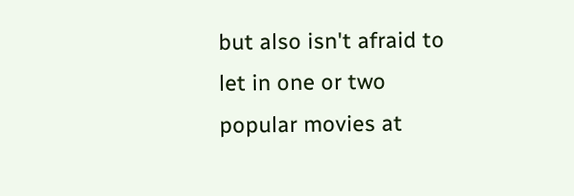but also isn't afraid to let in one or two popular movies at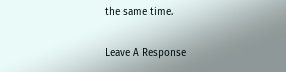the same time.

Leave A Response